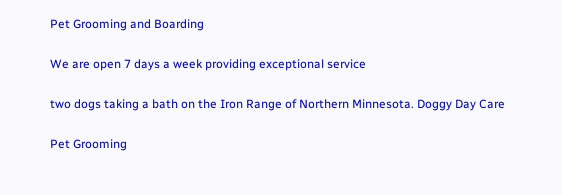Pet Grooming and Boarding

We are open 7 days a week providing exceptional service

two dogs taking a bath on the Iron Range of Northern Minnesota. Doggy Day Care

Pet Grooming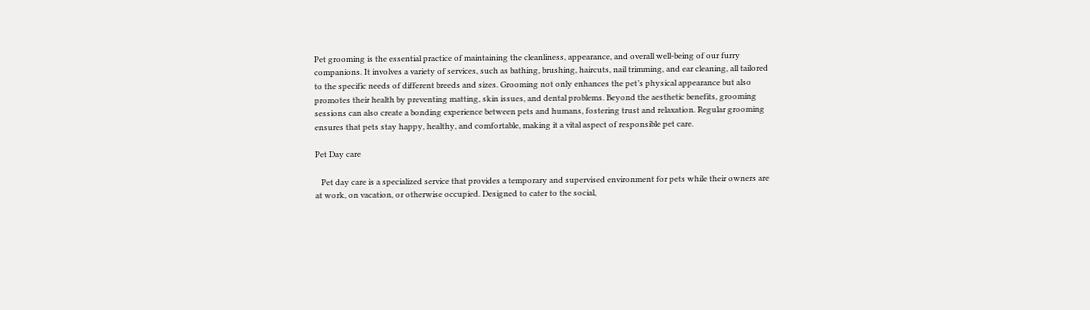Pet grooming is the essential practice of maintaining the cleanliness, appearance, and overall well-being of our furry companions. It involves a variety of services, such as bathing, brushing, haircuts, nail trimming, and ear cleaning, all tailored to the specific needs of different breeds and sizes. Grooming not only enhances the pet’s physical appearance but also promotes their health by preventing matting, skin issues, and dental problems. Beyond the aesthetic benefits, grooming sessions can also create a bonding experience between pets and humans, fostering trust and relaxation. Regular grooming ensures that pets stay happy, healthy, and comfortable, making it a vital aspect of responsible pet care.

Pet Day care

   Pet day care is a specialized service that provides a temporary and supervised environment for pets while their owners are at work, on vacation, or otherwise occupied. Designed to cater to the social,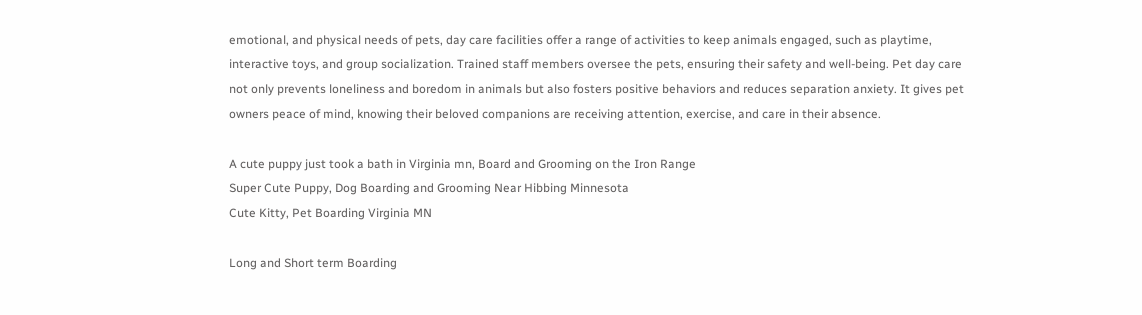emotional, and physical needs of pets, day care facilities offer a range of activities to keep animals engaged, such as playtime, interactive toys, and group socialization. Trained staff members oversee the pets, ensuring their safety and well-being. Pet day care not only prevents loneliness and boredom in animals but also fosters positive behaviors and reduces separation anxiety. It gives pet owners peace of mind, knowing their beloved companions are receiving attention, exercise, and care in their absence.

A cute puppy just took a bath in Virginia mn, Board and Grooming on the Iron Range
Super Cute Puppy, Dog Boarding and Grooming Near Hibbing Minnesota
Cute Kitty, Pet Boarding Virginia MN

Long and Short term Boarding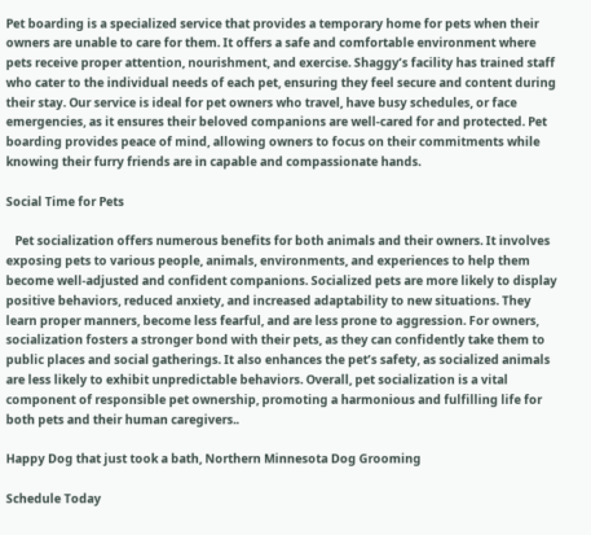Pet boarding is a specialized service that provides a temporary home for pets when their owners are unable to care for them. It offers a safe and comfortable environment where pets receive proper attention, nourishment, and exercise. Shaggy’s facility has trained staff who cater to the individual needs of each pet, ensuring they feel secure and content during their stay. Our service is ideal for pet owners who travel, have busy schedules, or face emergencies, as it ensures their beloved companions are well-cared for and protected. Pet boarding provides peace of mind, allowing owners to focus on their commitments while knowing their furry friends are in capable and compassionate hands.

Social Time for Pets

   Pet socialization offers numerous benefits for both animals and their owners. It involves exposing pets to various people, animals, environments, and experiences to help them become well-adjusted and confident companions. Socialized pets are more likely to display positive behaviors, reduced anxiety, and increased adaptability to new situations. They learn proper manners, become less fearful, and are less prone to aggression. For owners, socialization fosters a stronger bond with their pets, as they can confidently take them to public places and social gatherings. It also enhances the pet’s safety, as socialized animals are less likely to exhibit unpredictable behaviors. Overall, pet socialization is a vital component of responsible pet ownership, promoting a harmonious and fulfilling life for both pets and their human caregivers..

Happy Dog that just took a bath, Northern Minnesota Dog Grooming

Schedule Today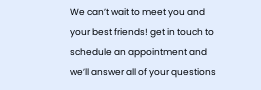We can’t wait to meet you and your best friends! get in touch to schedule an appointment and we’ll answer all of your questions